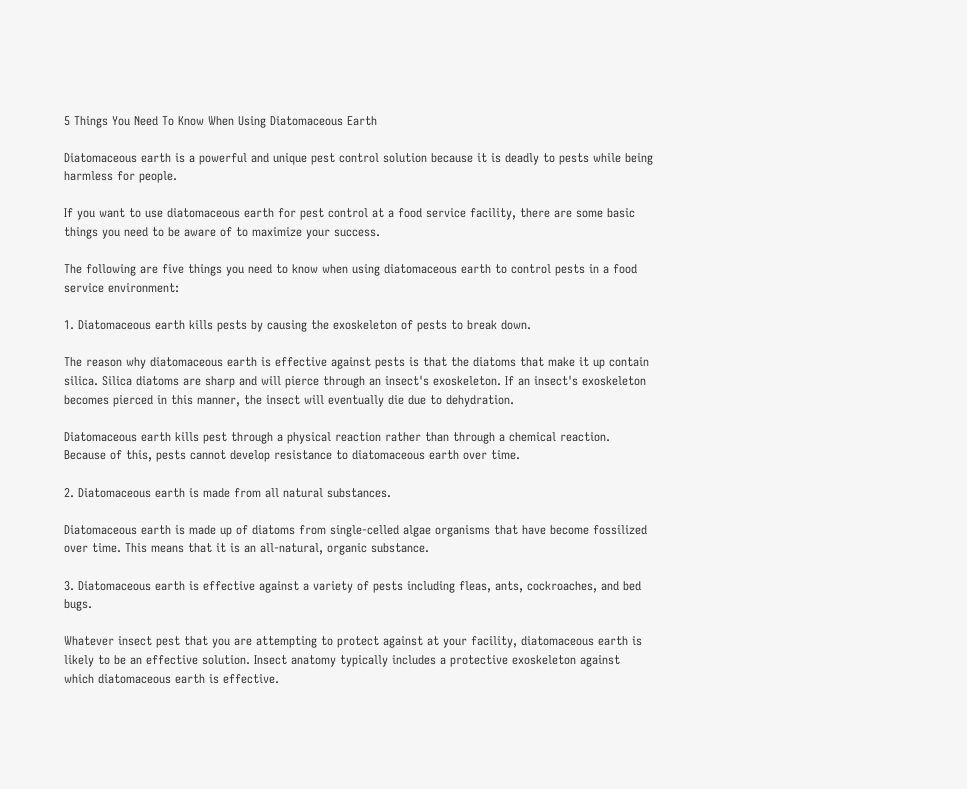5 Things You Need To Know When Using Diatomaceous Earth

Diatomaceous earth is a powerful and unique pest control solution because it is deadly to pests while being harmless for people.

If you want to use diatomaceous earth for pest control at a food service facility, there are some basic things you need to be aware of to maximize your success.

The following are five things you need to know when using diatomaceous earth to control pests in a food service environment:

1. Diatomaceous earth kills pests by causing the exoskeleton of pests to break down.

The reason why diatomaceous earth is effective against pests is that the diatoms that make it up contain silica. Silica diatoms are sharp and will pierce through an insect's exoskeleton. If an insect's exoskeleton becomes pierced in this manner, the insect will eventually die due to dehydration.

Diatomaceous earth kills pest through a physical reaction rather than through a chemical reaction. Because of this, pests cannot develop resistance to diatomaceous earth over time.

2. Diatomaceous earth is made from all natural substances.

Diatomaceous earth is made up of diatoms from single-celled algae organisms that have become fossilized over time. This means that it is an all-natural, organic substance.

3. Diatomaceous earth is effective against a variety of pests including fleas, ants, cockroaches, and bed bugs.

Whatever insect pest that you are attempting to protect against at your facility, diatomaceous earth is likely to be an effective solution. Insect anatomy typically includes a protective exoskeleton against which diatomaceous earth is effective.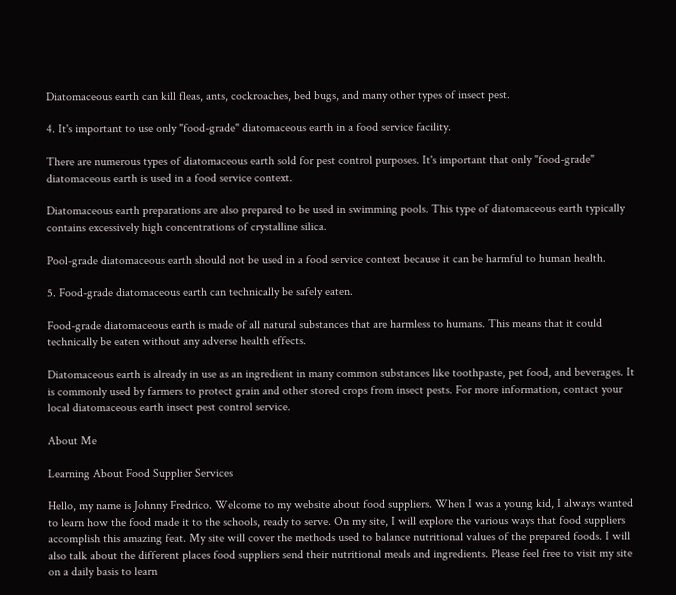Diatomaceous earth can kill fleas, ants, cockroaches, bed bugs, and many other types of insect pest.

4. It's important to use only "food-grade" diatomaceous earth in a food service facility.

There are numerous types of diatomaceous earth sold for pest control purposes. It's important that only "food-grade" diatomaceous earth is used in a food service context.

Diatomaceous earth preparations are also prepared to be used in swimming pools. This type of diatomaceous earth typically contains excessively high concentrations of crystalline silica.

Pool-grade diatomaceous earth should not be used in a food service context because it can be harmful to human health.

5. Food-grade diatomaceous earth can technically be safely eaten.

Food-grade diatomaceous earth is made of all natural substances that are harmless to humans. This means that it could technically be eaten without any adverse health effects.

Diatomaceous earth is already in use as an ingredient in many common substances like toothpaste, pet food, and beverages. It is commonly used by farmers to protect grain and other stored crops from insect pests. For more information, contact your local diatomaceous earth insect pest control service.

About Me

Learning About Food Supplier Services

Hello, my name is Johnny Fredrico. Welcome to my website about food suppliers. When I was a young kid, I always wanted to learn how the food made it to the schools, ready to serve. On my site, I will explore the various ways that food suppliers accomplish this amazing feat. My site will cover the methods used to balance nutritional values of the prepared foods. I will also talk about the different places food suppliers send their nutritional meals and ingredients. Please feel free to visit my site on a daily basis to learn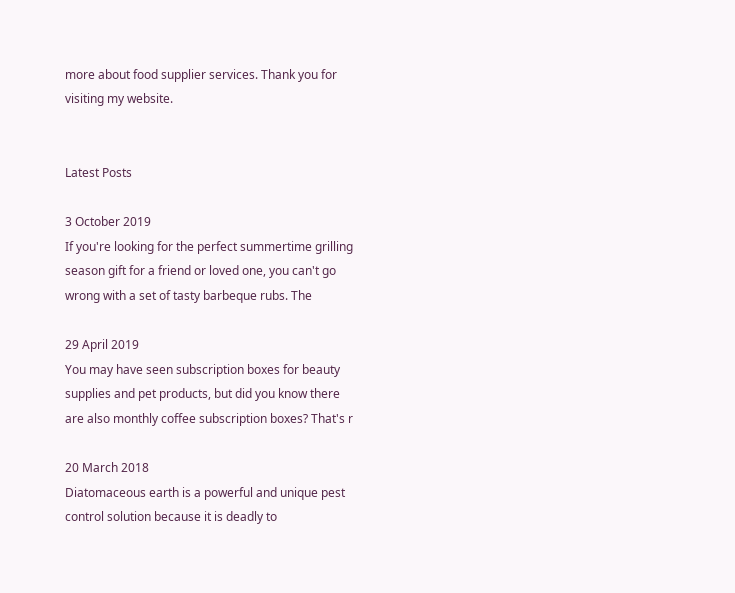more about food supplier services. Thank you for visiting my website.


Latest Posts

3 October 2019
If you're looking for the perfect summertime grilling season gift for a friend or loved one, you can't go wrong with a set of tasty barbeque rubs. The

29 April 2019
You may have seen subscription boxes for beauty supplies and pet products, but did you know there are also monthly coffee subscription boxes? That's r

20 March 2018
Diatomaceous earth is a powerful and unique pest control solution because it is deadly to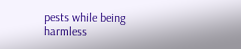pests while being harmless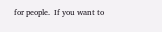for people.  If you want to